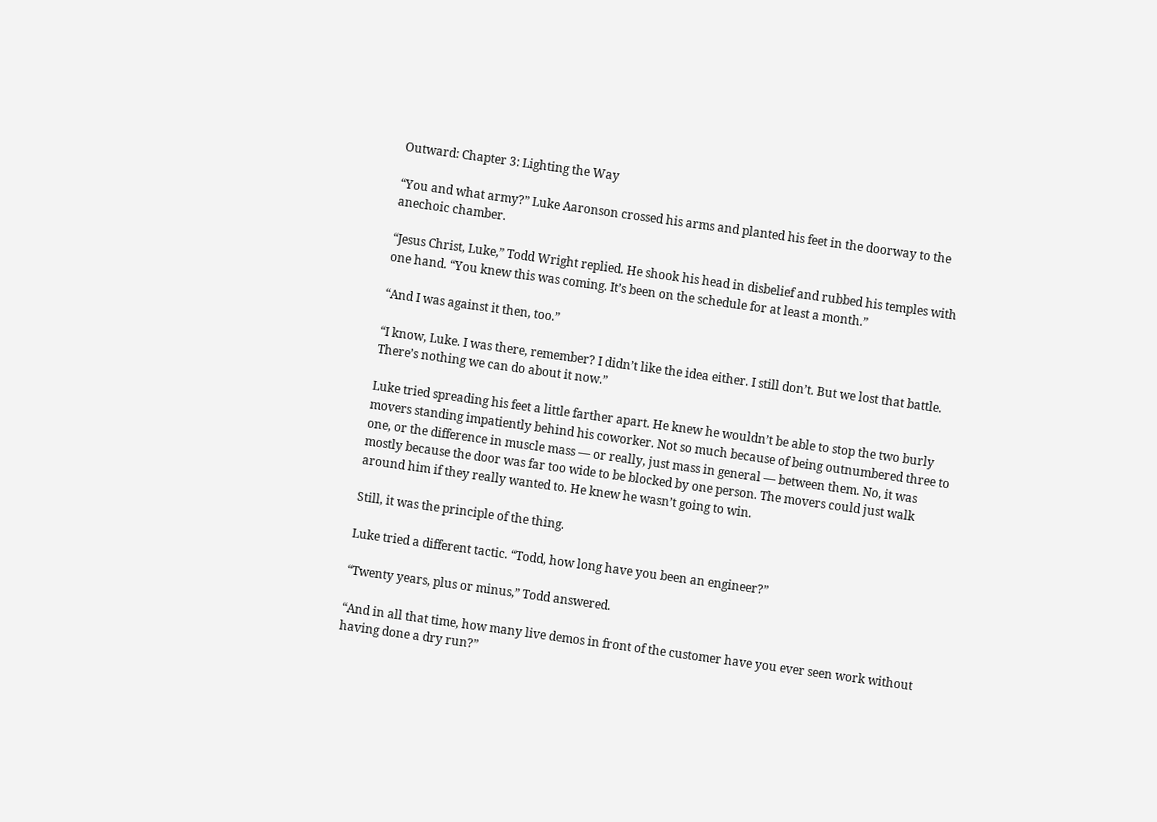Outward: Chapter 3: Lighting the Way

“You and what army?” Luke Aaronson crossed his arms and planted his feet in the doorway to the anechoic chamber.

“Jesus Christ, Luke,” Todd Wright replied. He shook his head in disbelief and rubbed his temples with one hand. “You knew this was coming. It’s been on the schedule for at least a month.”

“And I was against it then, too.”

“I know, Luke. I was there, remember? I didn’t like the idea either. I still don’t. But we lost that battle. There’s nothing we can do about it now.”

Luke tried spreading his feet a little farther apart. He knew he wouldn’t be able to stop the two burly movers standing impatiently behind his coworker. Not so much because of being outnumbered three to one, or the difference in muscle mass — or really, just mass in general — between them. No, it was mostly because the door was far too wide to be blocked by one person. The movers could just walk around him if they really wanted to. He knew he wasn’t going to win.

Still, it was the principle of the thing.

Luke tried a different tactic. “Todd, how long have you been an engineer?”

“Twenty years, plus or minus,” Todd answered.

“And in all that time, how many live demos in front of the customer have you ever seen work without having done a dry run?”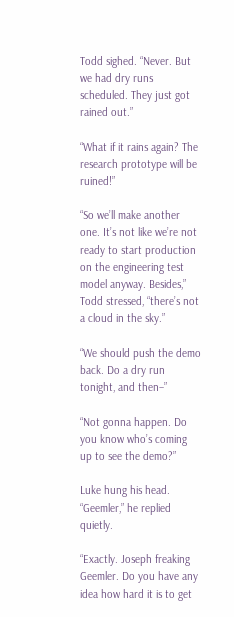Todd sighed. “Never. But we had dry runs scheduled. They just got rained out.”

“What if it rains again? The research prototype will be ruined!”

“So we’ll make another one. It’s not like we’re not ready to start production on the engineering test model anyway. Besides,” Todd stressed, “there’s not a cloud in the sky.”

“We should push the demo back. Do a dry run tonight, and then–”

“Not gonna happen. Do you know who’s coming up to see the demo?”

Luke hung his head. “Geemler,” he replied quietly.

“Exactly. Joseph freaking Geemler. Do you have any idea how hard it is to get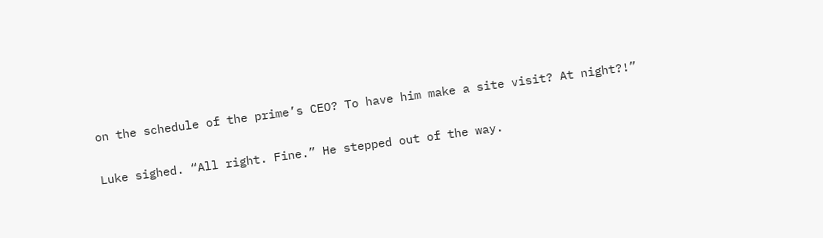on the schedule of the prime’s CEO? To have him make a site visit? At night?!”

Luke sighed. “All right. Fine.” He stepped out of the way.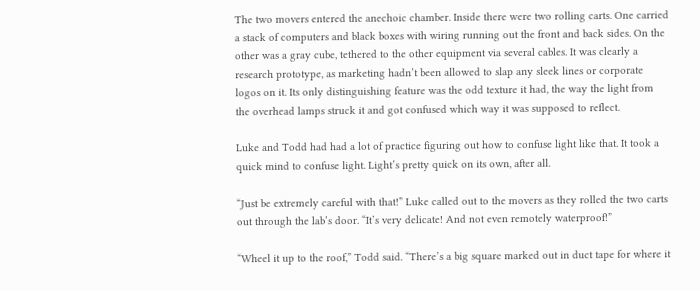The two movers entered the anechoic chamber. Inside there were two rolling carts. One carried a stack of computers and black boxes with wiring running out the front and back sides. On the other was a gray cube, tethered to the other equipment via several cables. It was clearly a research prototype, as marketing hadn’t been allowed to slap any sleek lines or corporate logos on it. Its only distinguishing feature was the odd texture it had, the way the light from the overhead lamps struck it and got confused which way it was supposed to reflect.

Luke and Todd had had a lot of practice figuring out how to confuse light like that. It took a quick mind to confuse light. Light’s pretty quick on its own, after all.

“Just be extremely careful with that!” Luke called out to the movers as they rolled the two carts out through the lab’s door. “It’s very delicate! And not even remotely waterproof!”

“Wheel it up to the roof,” Todd said. “There’s a big square marked out in duct tape for where it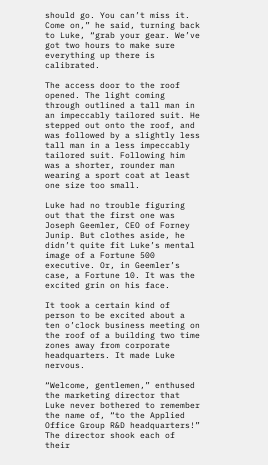should go. You can’t miss it. Come on,” he said, turning back to Luke, “grab your gear. We’ve got two hours to make sure everything up there is calibrated.

The access door to the roof opened. The light coming through outlined a tall man in an impeccably tailored suit. He stepped out onto the roof, and was followed by a slightly less tall man in a less impeccably tailored suit. Following him was a shorter, rounder man wearing a sport coat at least one size too small.

Luke had no trouble figuring out that the first one was Joseph Geemler, CEO of Forney Junip. But clothes aside, he didn’t quite fit Luke’s mental image of a Fortune 500 executive. Or, in Geemler’s case, a Fortune 10. It was the excited grin on his face.

It took a certain kind of person to be excited about a ten o’clock business meeting on the roof of a building two time zones away from corporate headquarters. It made Luke nervous.

“Welcome, gentlemen,” enthused the marketing director that Luke never bothered to remember the name of, “to the Applied Office Group R&D headquarters!” The director shook each of their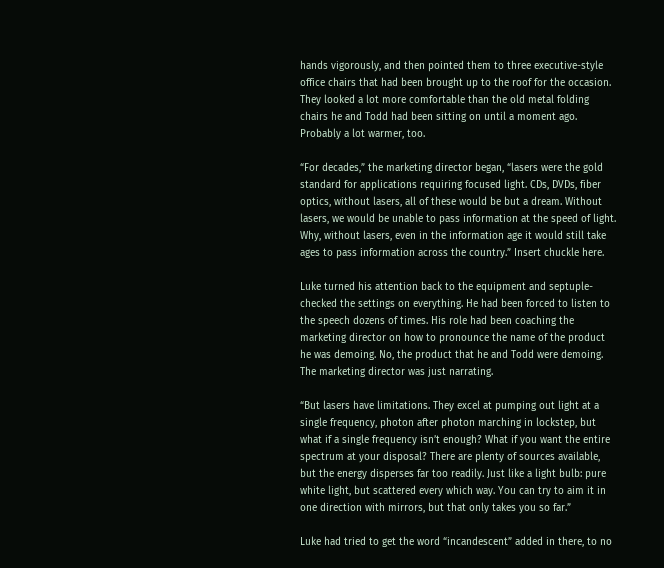hands vigorously, and then pointed them to three executive-style office chairs that had been brought up to the roof for the occasion. They looked a lot more comfortable than the old metal folding chairs he and Todd had been sitting on until a moment ago. Probably a lot warmer, too.

“For decades,” the marketing director began, “lasers were the gold standard for applications requiring focused light. CDs, DVDs, fiber optics, without lasers, all of these would be but a dream. Without lasers, we would be unable to pass information at the speed of light. Why, without lasers, even in the information age it would still take ages to pass information across the country.” Insert chuckle here.

Luke turned his attention back to the equipment and septuple-checked the settings on everything. He had been forced to listen to the speech dozens of times. His role had been coaching the marketing director on how to pronounce the name of the product he was demoing. No, the product that he and Todd were demoing. The marketing director was just narrating.

“But lasers have limitations. They excel at pumping out light at a single frequency, photon after photon marching in lockstep, but what if a single frequency isn’t enough? What if you want the entire spectrum at your disposal? There are plenty of sources available, but the energy disperses far too readily. Just like a light bulb: pure white light, but scattered every which way. You can try to aim it in one direction with mirrors, but that only takes you so far.”

Luke had tried to get the word “incandescent” added in there, to no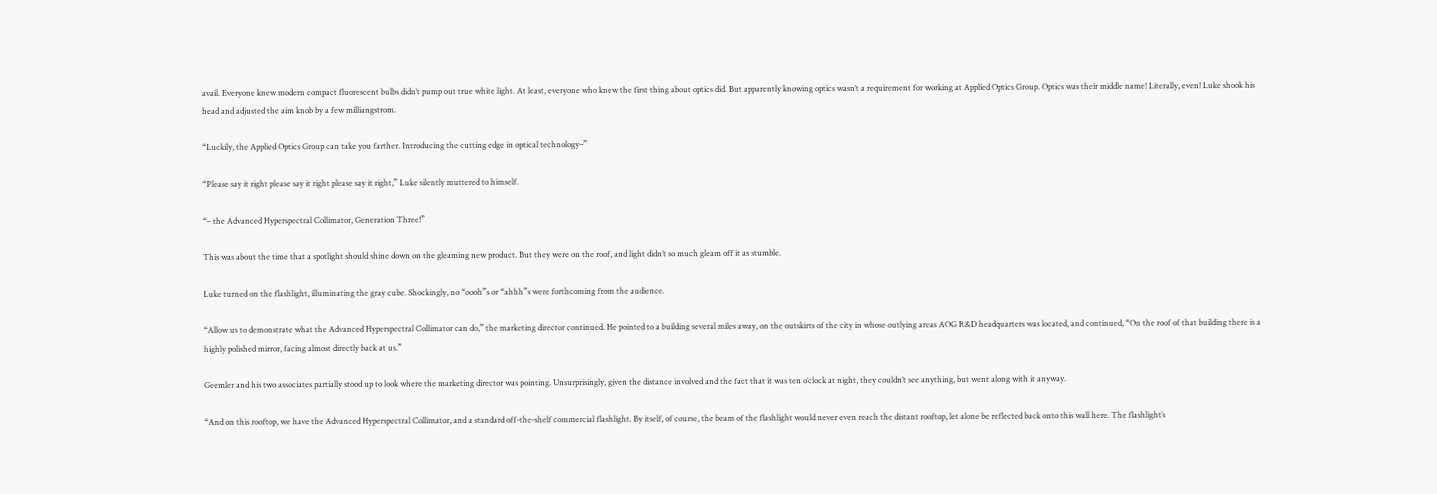avail. Everyone knew modern compact fluorescent bulbs didn’t pump out true white light. At least, everyone who knew the first thing about optics did. But apparently knowing optics wasn’t a requirement for working at Applied Optics Group. Optics was their middle name! Literally, even! Luke shook his head and adjusted the aim knob by a few milliangstrom.

“Luckily, the Applied Optics Group can take you farther. Introducing the cutting edge in optical technology–”

“Please say it right please say it right please say it right,” Luke silently muttered to himself.

“– the Advanced Hyperspectral Collimator, Generation Three!”

This was about the time that a spotlight should shine down on the gleaming new product. But they were on the roof, and light didn’t so much gleam off it as stumble.

Luke turned on the flashlight, illuminating the gray cube. Shockingly, no “oooh”s or “ahhh”s were forthcoming from the audience.

“Allow us to demonstrate what the Advanced Hyperspectral Collimator can do,” the marketing director continued. He pointed to a building several miles away, on the outskirts of the city in whose outlying areas AOG R&D headquarters was located, and continued, “On the roof of that building there is a highly polished mirror, facing almost directly back at us.”

Geemler and his two associates partially stood up to look where the marketing director was pointing. Unsurprisingly, given the distance involved and the fact that it was ten o’clock at night, they couldn’t see anything, but went along with it anyway.

“And on this rooftop, we have the Advanced Hyperspectral Collimator, and a standard off-the-shelf commercial flashlight. By itself, of course, the beam of the flashlight would never even reach the distant rooftop, let alone be reflected back onto this wall here. The flashlight’s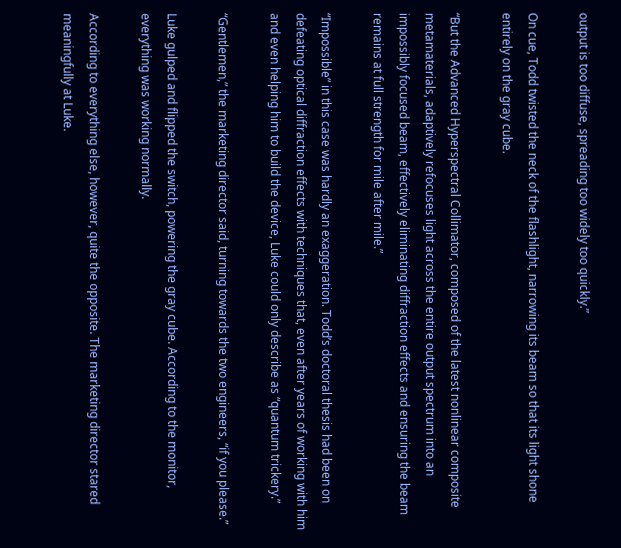output is too diffuse, spreading too widely too quickly.”

On cue, Todd twisted the neck of the flashlight, narrowing its beam so that its light shone entirely on the gray cube.

“But the Advanced Hyperspectral Collimator, composed of the latest nonlinear composite metamaterials, adaptively refocuses light across the entire output spectrum into an impossibly focused beam, effectively eliminating diffraction effects and ensuring the beam remains at full strength for mile after mile.”

“Impossible” in this case was hardly an exaggeration. Todd’s doctoral thesis had been on defeating optical diffraction effects with techniques that, even after years of working with him and even helping him to build the device, Luke could only describe as “quantum trickery.”

“Gentlemen,” the marketing director said, turning towards the two engineers, “if you please.”

Luke gulped and flipped the switch, powering the gray cube. According to the monitor, everything was working normally.

According to everything else, however, quite the opposite. The marketing director stared meaningfully at Luke.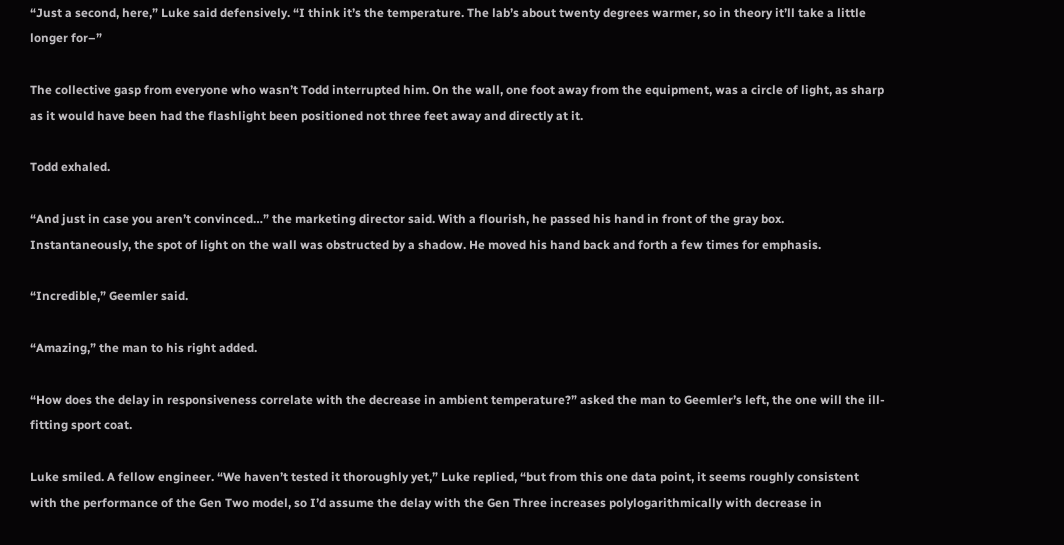“Just a second, here,” Luke said defensively. “I think it’s the temperature. The lab’s about twenty degrees warmer, so in theory it’ll take a little longer for–”

The collective gasp from everyone who wasn’t Todd interrupted him. On the wall, one foot away from the equipment, was a circle of light, as sharp as it would have been had the flashlight been positioned not three feet away and directly at it.

Todd exhaled.

“And just in case you aren’t convinced…” the marketing director said. With a flourish, he passed his hand in front of the gray box. Instantaneously, the spot of light on the wall was obstructed by a shadow. He moved his hand back and forth a few times for emphasis.

“Incredible,” Geemler said.

“Amazing,” the man to his right added.

“How does the delay in responsiveness correlate with the decrease in ambient temperature?” asked the man to Geemler’s left, the one will the ill-fitting sport coat.

Luke smiled. A fellow engineer. “We haven’t tested it thoroughly yet,” Luke replied, “but from this one data point, it seems roughly consistent with the performance of the Gen Two model, so I’d assume the delay with the Gen Three increases polylogarithmically with decrease in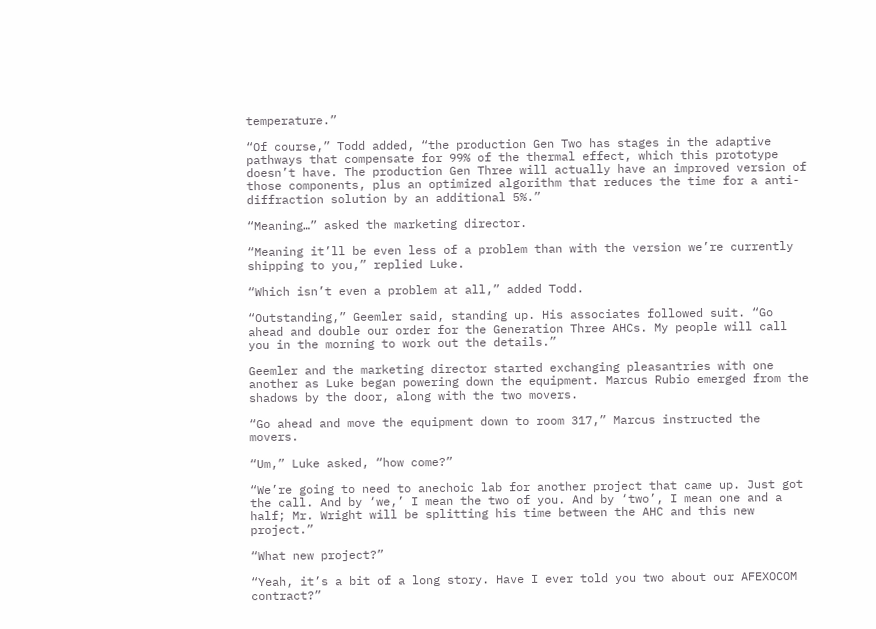temperature.”

“Of course,” Todd added, “the production Gen Two has stages in the adaptive pathways that compensate for 99% of the thermal effect, which this prototype doesn’t have. The production Gen Three will actually have an improved version of those components, plus an optimized algorithm that reduces the time for a anti-diffraction solution by an additional 5%.”

“Meaning…” asked the marketing director.

“Meaning it’ll be even less of a problem than with the version we’re currently shipping to you,” replied Luke.

“Which isn’t even a problem at all,” added Todd.

“Outstanding,” Geemler said, standing up. His associates followed suit. “Go ahead and double our order for the Generation Three AHCs. My people will call you in the morning to work out the details.”

Geemler and the marketing director started exchanging pleasantries with one another as Luke began powering down the equipment. Marcus Rubio emerged from the shadows by the door, along with the two movers.

“Go ahead and move the equipment down to room 317,” Marcus instructed the movers.

“Um,” Luke asked, “how come?”

“We’re going to need to anechoic lab for another project that came up. Just got the call. And by ‘we,’ I mean the two of you. And by ‘two’, I mean one and a half; Mr. Wright will be splitting his time between the AHC and this new project.”

“What new project?”

“Yeah, it’s a bit of a long story. Have I ever told you two about our AFEXOCOM contract?”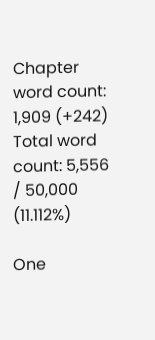Chapter word count: 1,909 (+242)
Total word count: 5,556 / 50,000 (11.112%)

One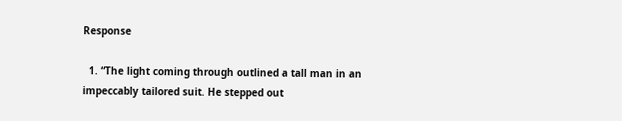Response

  1. “The light coming through outlined a tall man in an impeccably tailored suit. He stepped out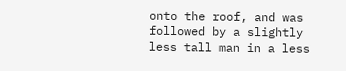onto the roof, and was followed by a slightly less tall man in a less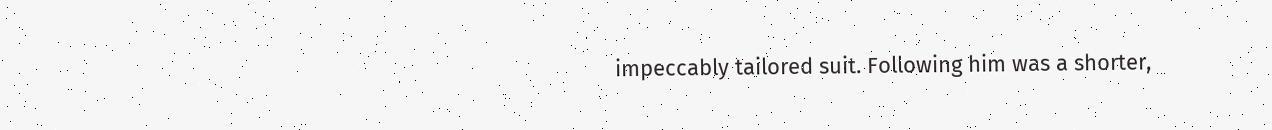impeccably tailored suit. Following him was a shorter,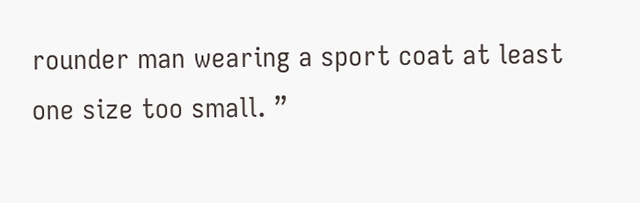rounder man wearing a sport coat at least one size too small. ”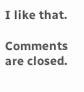I like that.

Comments are closed.